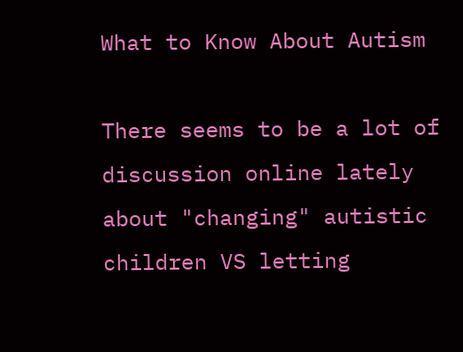What to Know About Autism

There seems to be a lot of discussion online lately about "changing" autistic children VS letting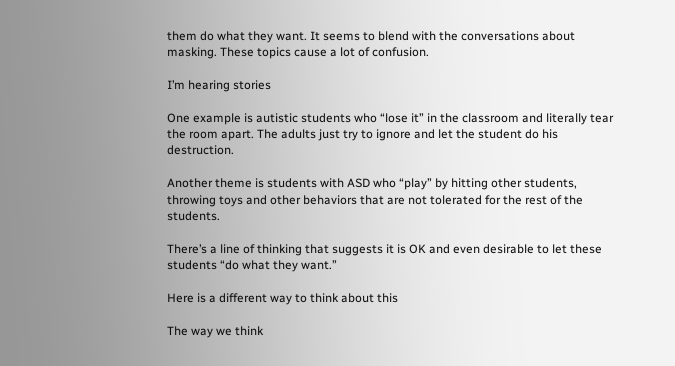them do what they want. It seems to blend with the conversations about masking. These topics cause a lot of confusion.

I’m hearing stories

One example is autistic students who “lose it” in the classroom and literally tear the room apart. The adults just try to ignore and let the student do his destruction.

Another theme is students with ASD who “play” by hitting other students, throwing toys and other behaviors that are not tolerated for the rest of the students.

There’s a line of thinking that suggests it is OK and even desirable to let these students “do what they want.”

Here is a different way to think about this

The way we think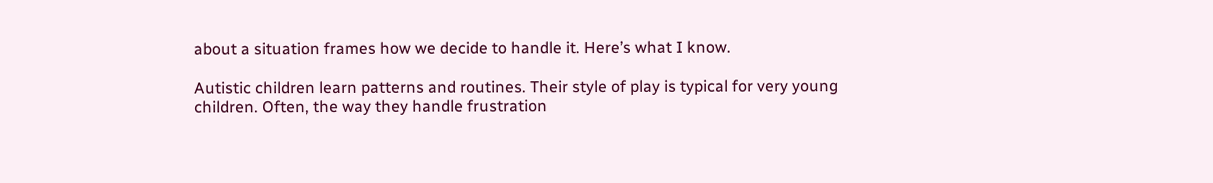about a situation frames how we decide to handle it. Here’s what I know.

Autistic children learn patterns and routines. Their style of play is typical for very young children. Often, the way they handle frustration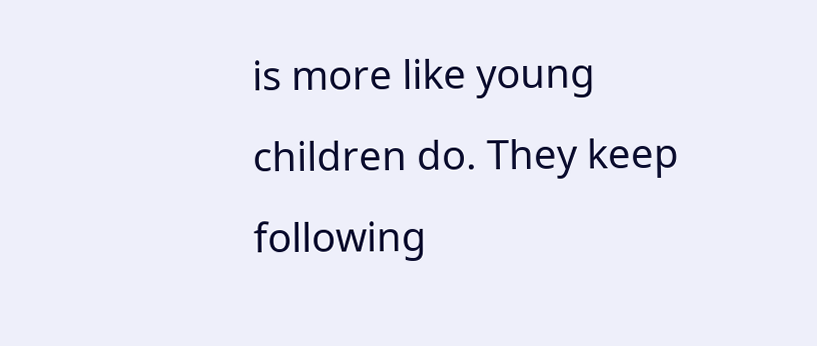is more like young children do. They keep following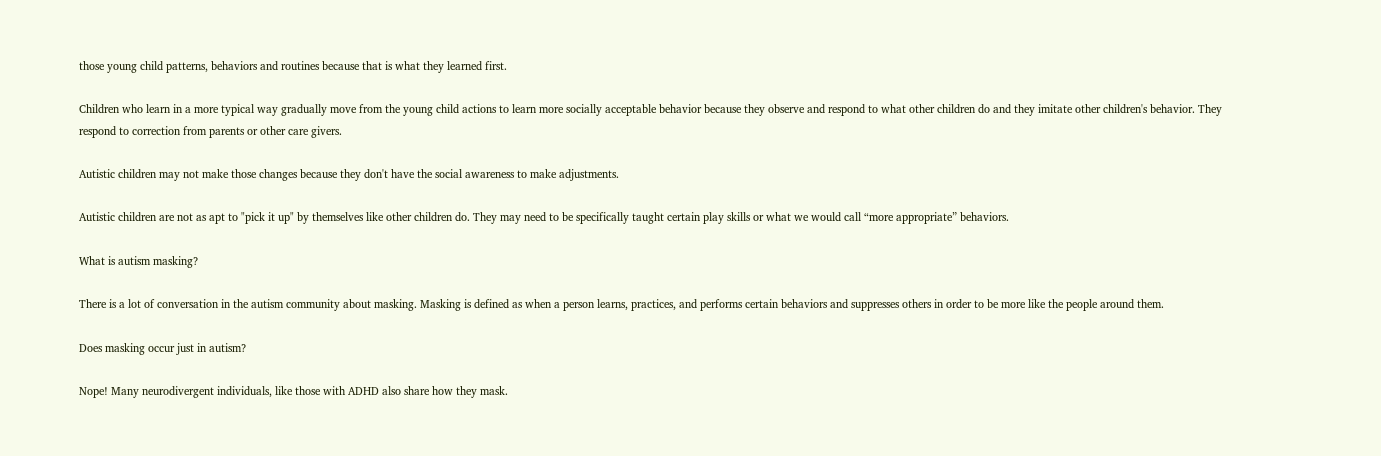those young child patterns, behaviors and routines because that is what they learned first.

Children who learn in a more typical way gradually move from the young child actions to learn more socially acceptable behavior because they observe and respond to what other children do and they imitate other children's behavior. They respond to correction from parents or other care givers.

Autistic children may not make those changes because they don't have the social awareness to make adjustments.

Autistic children are not as apt to "pick it up" by themselves like other children do. They may need to be specifically taught certain play skills or what we would call “more appropriate” behaviors.

What is autism masking?

There is a lot of conversation in the autism community about masking. Masking is defined as when a person learns, practices, and performs certain behaviors and suppresses others in order to be more like the people around them.

Does masking occur just in autism?

Nope! Many neurodivergent individuals, like those with ADHD also share how they mask.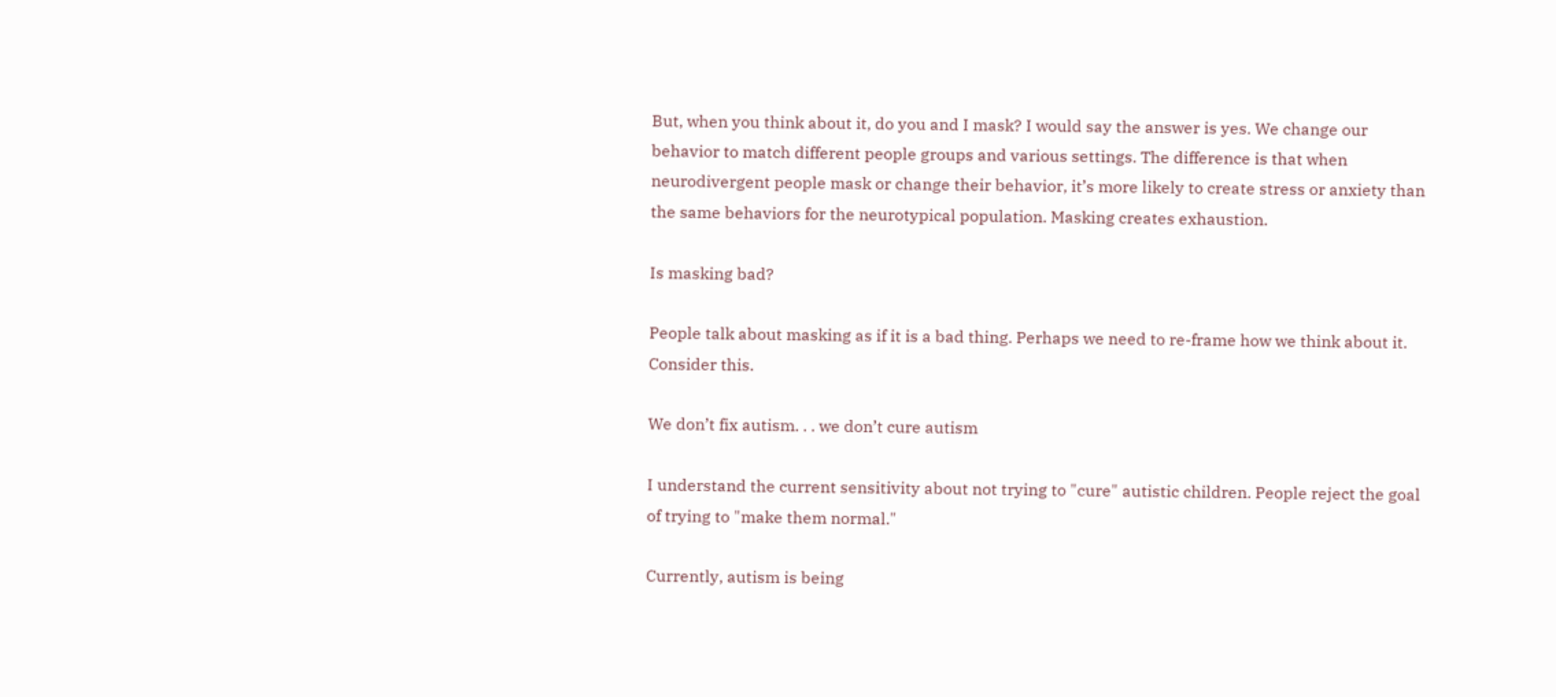But, when you think about it, do you and I mask? I would say the answer is yes. We change our behavior to match different people groups and various settings. The difference is that when neurodivergent people mask or change their behavior, it’s more likely to create stress or anxiety than the same behaviors for the neurotypical population. Masking creates exhaustion.

Is masking bad?

People talk about masking as if it is a bad thing. Perhaps we need to re-frame how we think about it. Consider this.

We don’t fix autism. . . we don’t cure autism

I understand the current sensitivity about not trying to "cure" autistic children. People reject the goal of trying to "make them normal."

Currently, autism is being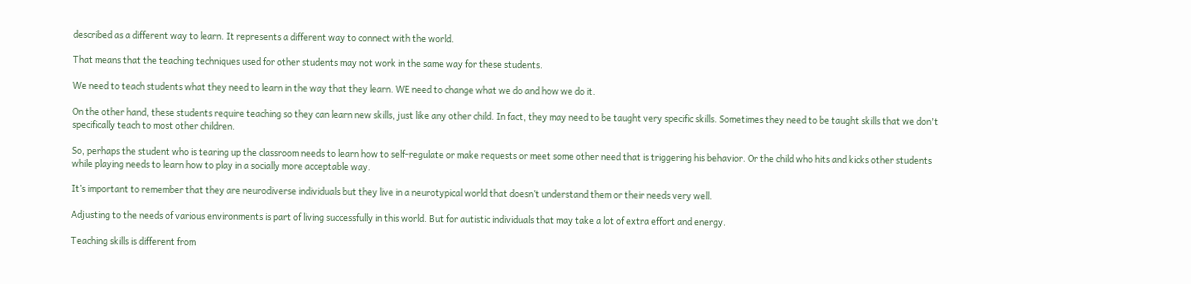described as a different way to learn. It represents a different way to connect with the world.

That means that the teaching techniques used for other students may not work in the same way for these students.

We need to teach students what they need to learn in the way that they learn. WE need to change what we do and how we do it.

On the other hand, these students require teaching so they can learn new skills, just like any other child. In fact, they may need to be taught very specific skills. Sometimes they need to be taught skills that we don't specifically teach to most other children.

So, perhaps the student who is tearing up the classroom needs to learn how to self-regulate or make requests or meet some other need that is triggering his behavior. Or the child who hits and kicks other students while playing needs to learn how to play in a socially more acceptable way.

It’s important to remember that they are neurodiverse individuals but they live in a neurotypical world that doesn’t understand them or their needs very well.

Adjusting to the needs of various environments is part of living successfully in this world. But for autistic individuals that may take a lot of extra effort and energy.

Teaching skills is different from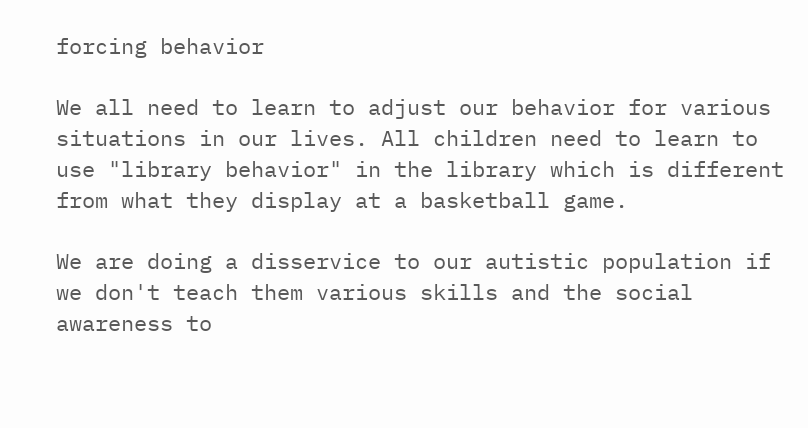forcing behavior

We all need to learn to adjust our behavior for various situations in our lives. All children need to learn to use "library behavior" in the library which is different from what they display at a basketball game.

We are doing a disservice to our autistic population if we don't teach them various skills and the social awareness to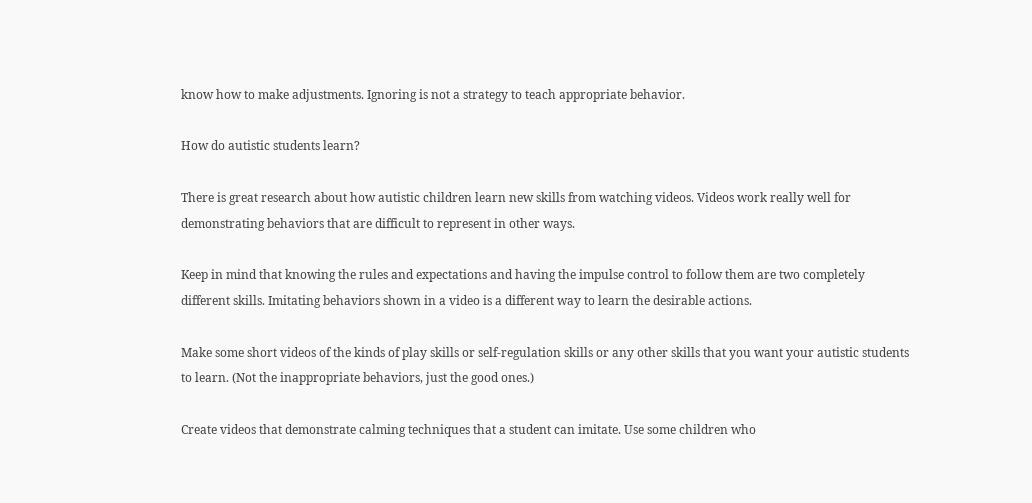know how to make adjustments. Ignoring is not a strategy to teach appropriate behavior.

How do autistic students learn?

There is great research about how autistic children learn new skills from watching videos. Videos work really well for demonstrating behaviors that are difficult to represent in other ways.

Keep in mind that knowing the rules and expectations and having the impulse control to follow them are two completely different skills. Imitating behaviors shown in a video is a different way to learn the desirable actions.

Make some short videos of the kinds of play skills or self-regulation skills or any other skills that you want your autistic students to learn. (Not the inappropriate behaviors, just the good ones.)

Create videos that demonstrate calming techniques that a student can imitate. Use some children who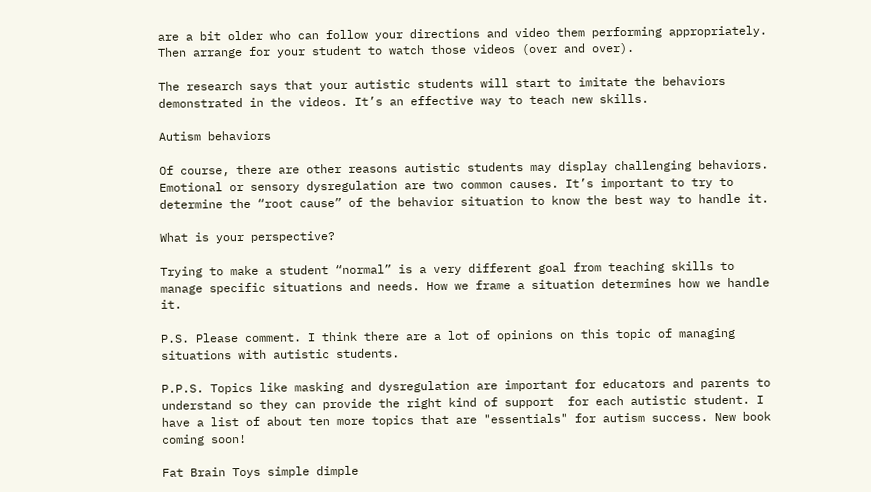are a bit older who can follow your directions and video them performing appropriately. Then arrange for your student to watch those videos (over and over).

The research says that your autistic students will start to imitate the behaviors demonstrated in the videos. It’s an effective way to teach new skills.

Autism behaviors

Of course, there are other reasons autistic students may display challenging behaviors. Emotional or sensory dysregulation are two common causes. It’s important to try to determine the “root cause” of the behavior situation to know the best way to handle it.

What is your perspective?

Trying to make a student “normal” is a very different goal from teaching skills to manage specific situations and needs. How we frame a situation determines how we handle it.

P.S. Please comment. I think there are a lot of opinions on this topic of managing situations with autistic students.

P.P.S. Topics like masking and dysregulation are important for educators and parents to understand so they can provide the right kind of support  for each autistic student. I have a list of about ten more topics that are "essentials" for autism success. New book coming soon!

Fat Brain Toys simple dimple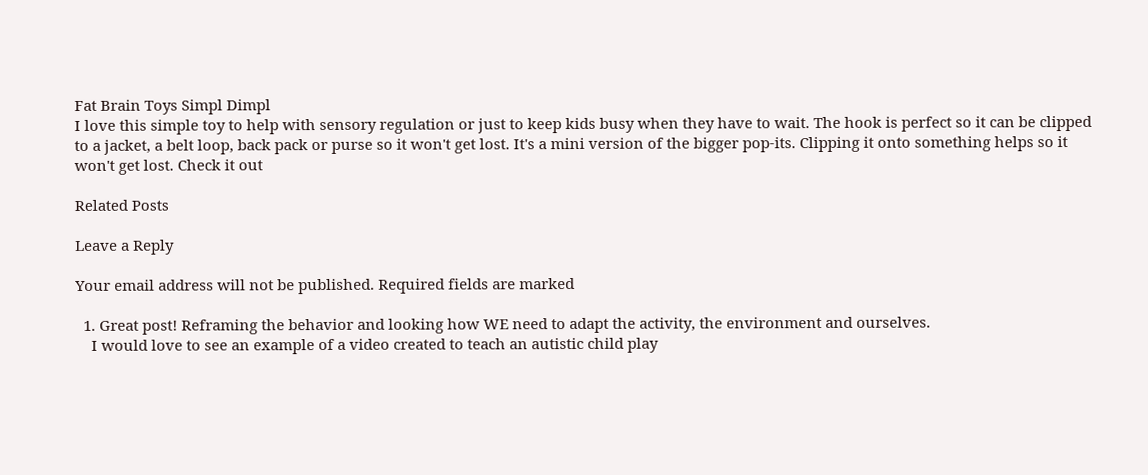Fat Brain Toys Simpl Dimpl
I love this simple toy to help with sensory regulation or just to keep kids busy when they have to wait. The hook is perfect so it can be clipped to a jacket, a belt loop, back pack or purse so it won't get lost. It's a mini version of the bigger pop-its. Clipping it onto something helps so it won't get lost. Check it out

Related Posts

Leave a Reply

Your email address will not be published. Required fields are marked

  1. Great post! Reframing the behavior and looking how WE need to adapt the activity, the environment and ourselves.
    I would love to see an example of a video created to teach an autistic child play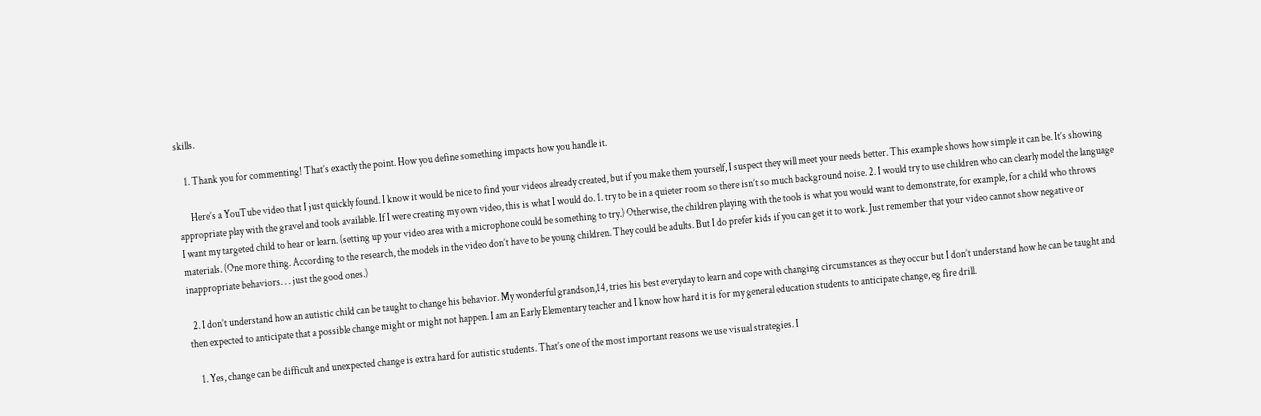skills.

    1. Thank you for commenting! That’s exactly the point. How you define something impacts how you handle it.

      Here’s a YouTube video that I just quickly found. I know it would be nice to find your videos already created, but if you make them yourself, I suspect they will meet your needs better. This example shows how simple it can be. It’s showing appropriate play with the gravel and tools available. If I were creating my own video, this is what I would do. 1. try to be in a quieter room so there isn’t so much background noise. 2. I would try to use children who can clearly model the language I want my targeted child to hear or learn. (setting up your video area with a microphone could be something to try.) Otherwise, the children playing with the tools is what you would want to demonstrate, for example, for a child who throws materials. (One more thing. According to the research, the models in the video don’t have to be young children. They could be adults. But I do prefer kids if you can get it to work. Just remember that your video cannot show negative or inappropriate behaviors. . . just the good ones.)

  2. I don’t understand how an autistic child can be taught to change his behavior. My wonderful grandson,14, tries his best everyday to learn and cope with changing circumstances as they occur but I don’t understand how he can be taught and then expected to anticipate that a possible change might or might not happen. I am an Early Elementary teacher and I know how hard it is for my general education students to anticipate change, eg fire drill.

    1. Yes, change can be difficult and unexpected change is extra hard for autistic students. That’s one of the most important reasons we use visual strategies. I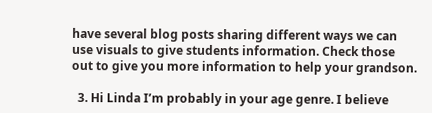have several blog posts sharing different ways we can use visuals to give students information. Check those out to give you more information to help your grandson.

  3. Hi Linda I’m probably in your age genre. I believe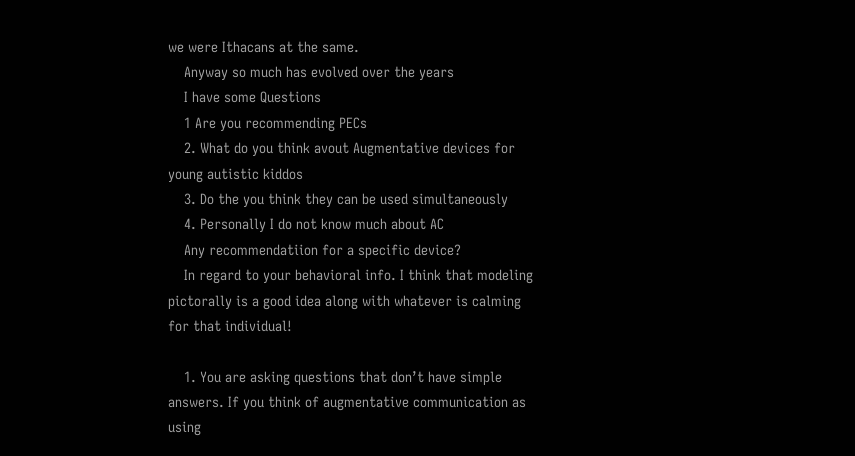we were Ithacans at the same.
    Anyway so much has evolved over the years
    I have some Questions
    1 Are you recommending PECs
    2. What do you think avout Augmentative devices for young autistic kiddos
    3. Do the you think they can be used simultaneously
    4. Personally I do not know much about AC
    Any recommendatiion for a specific device?
    In regard to your behavioral info. I think that modeling pictorally is a good idea along with whatever is calming for that individual!

    1. You are asking questions that don’t have simple answers. If you think of augmentative communication as using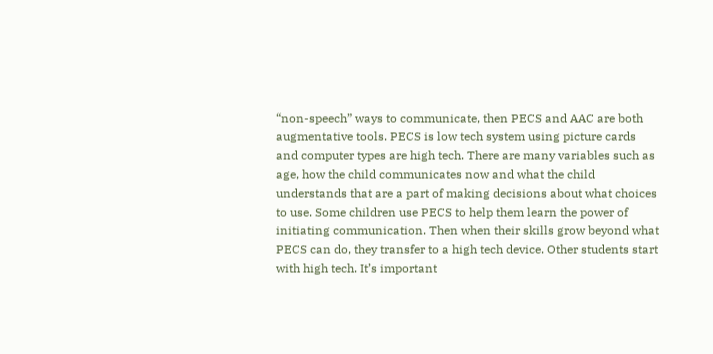“non-speech” ways to communicate, then PECS and AAC are both augmentative tools. PECS is low tech system using picture cards and computer types are high tech. There are many variables such as age, how the child communicates now and what the child understands that are a part of making decisions about what choices to use. Some children use PECS to help them learn the power of initiating communication. Then when their skills grow beyond what PECS can do, they transfer to a high tech device. Other students start with high tech. It’s important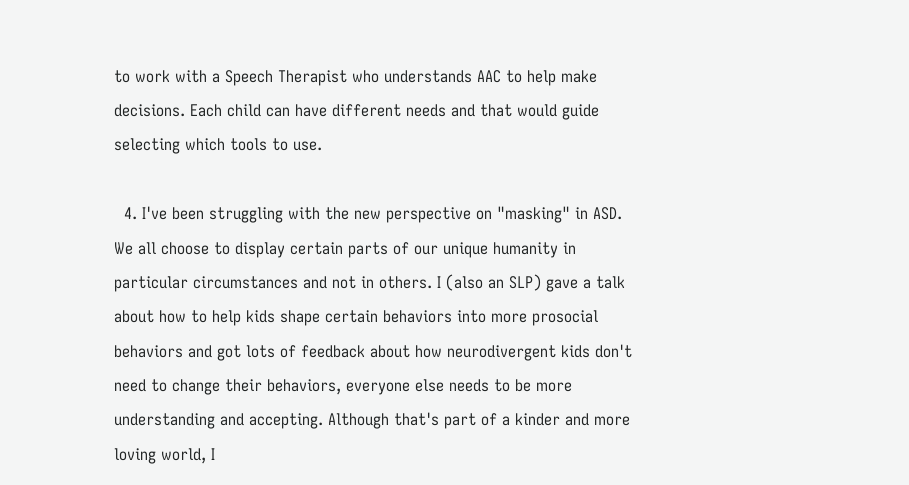to work with a Speech Therapist who understands AAC to help make decisions. Each child can have different needs and that would guide selecting which tools to use.

  4. I've been struggling with the new perspective on "masking" in ASD. We all choose to display certain parts of our unique humanity in particular circumstances and not in others. I (also an SLP) gave a talk about how to help kids shape certain behaviors into more prosocial behaviors and got lots of feedback about how neurodivergent kids don't need to change their behaviors, everyone else needs to be more understanding and accepting. Although that's part of a kinder and more loving world, I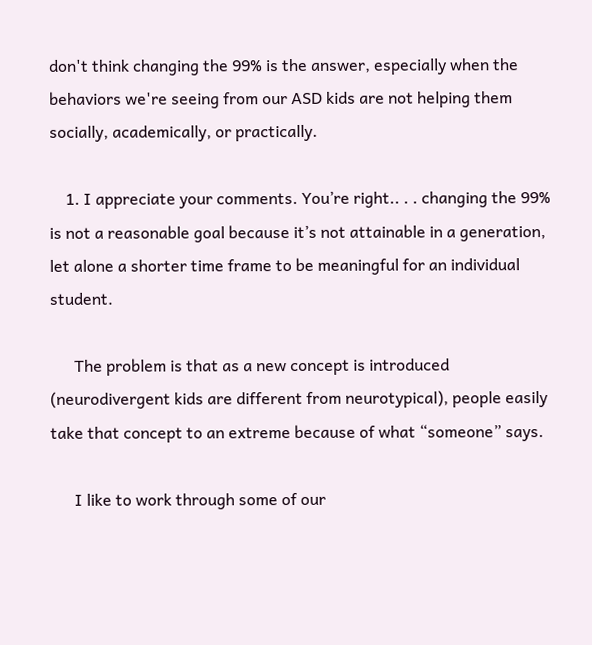don't think changing the 99% is the answer, especially when the behaviors we're seeing from our ASD kids are not helping them socially, academically, or practically.

    1. I appreciate your comments. You’re right.. . . changing the 99% is not a reasonable goal because it’s not attainable in a generation, let alone a shorter time frame to be meaningful for an individual student.

      The problem is that as a new concept is introduced (neurodivergent kids are different from neurotypical), people easily take that concept to an extreme because of what “someone” says.

      I like to work through some of our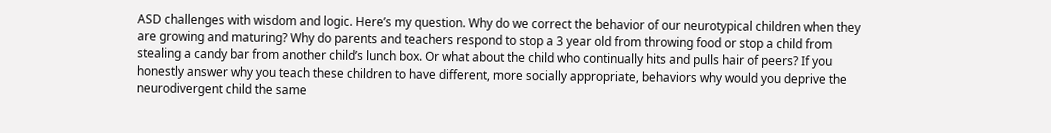ASD challenges with wisdom and logic. Here’s my question. Why do we correct the behavior of our neurotypical children when they are growing and maturing? Why do parents and teachers respond to stop a 3 year old from throwing food or stop a child from stealing a candy bar from another child’s lunch box. Or what about the child who continually hits and pulls hair of peers? If you honestly answer why you teach these children to have different, more socially appropriate, behaviors why would you deprive the neurodivergent child the same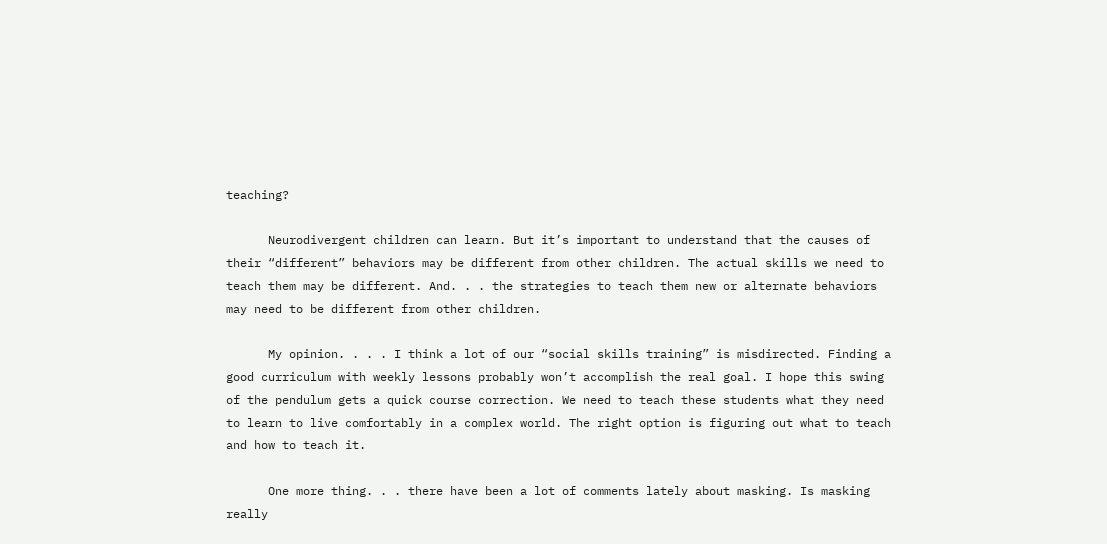teaching?

      Neurodivergent children can learn. But it’s important to understand that the causes of their “different” behaviors may be different from other children. The actual skills we need to teach them may be different. And. . . the strategies to teach them new or alternate behaviors may need to be different from other children.

      My opinion. . . . I think a lot of our “social skills training” is misdirected. Finding a good curriculum with weekly lessons probably won’t accomplish the real goal. I hope this swing of the pendulum gets a quick course correction. We need to teach these students what they need to learn to live comfortably in a complex world. The right option is figuring out what to teach and how to teach it.

      One more thing. . . there have been a lot of comments lately about masking. Is masking really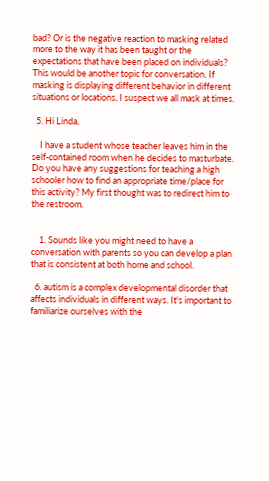bad? Or is the negative reaction to masking related more to the way it has been taught or the expectations that have been placed on individuals? This would be another topic for conversation. If masking is displaying different behavior in different situations or locations, I suspect we all mask at times.

  5. Hi Linda,

    I have a student whose teacher leaves him in the self-contained room when he decides to masturbate. Do you have any suggestions for teaching a high schooler how to find an appropriate time/place for this activity? My first thought was to redirect him to the restroom.


    1. Sounds like you might need to have a conversation with parents so you can develop a plan that is consistent at both home and school.

  6. autism is a complex developmental disorder that affects individuals in different ways. It's important to familiarize ourselves with the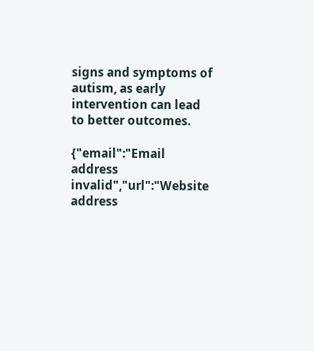signs and symptoms of autism, as early intervention can lead to better outcomes.

{"email":"Email address invalid","url":"Website address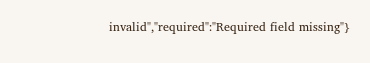invalid","required":"Required field missing"}